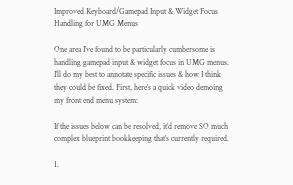Improved Keyboard/Gamepad Input & Widget Focus Handling for UMG Menus

One area I’ve found to be particularly cumbersome is handling gamepad input & widget focus in UMG menus. I’ll do my best to annotate specific issues & how I think they could be fixed. First, here’s a quick video demoing my front end menu system:

If the issues below can be resolved, it’d remove SO much complex blueprint bookkeeping that’s currently required.

1.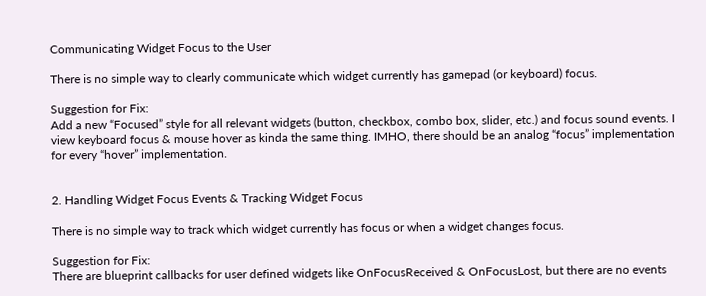Communicating Widget Focus to the User

There is no simple way to clearly communicate which widget currently has gamepad (or keyboard) focus.

Suggestion for Fix:
Add a new “Focused” style for all relevant widgets (button, checkbox, combo box, slider, etc.) and focus sound events. I view keyboard focus & mouse hover as kinda the same thing. IMHO, there should be an analog “focus” implementation for every “hover” implementation.


2. Handling Widget Focus Events & Tracking Widget Focus

There is no simple way to track which widget currently has focus or when a widget changes focus.

Suggestion for Fix:
There are blueprint callbacks for user defined widgets like OnFocusReceived & OnFocusLost, but there are no events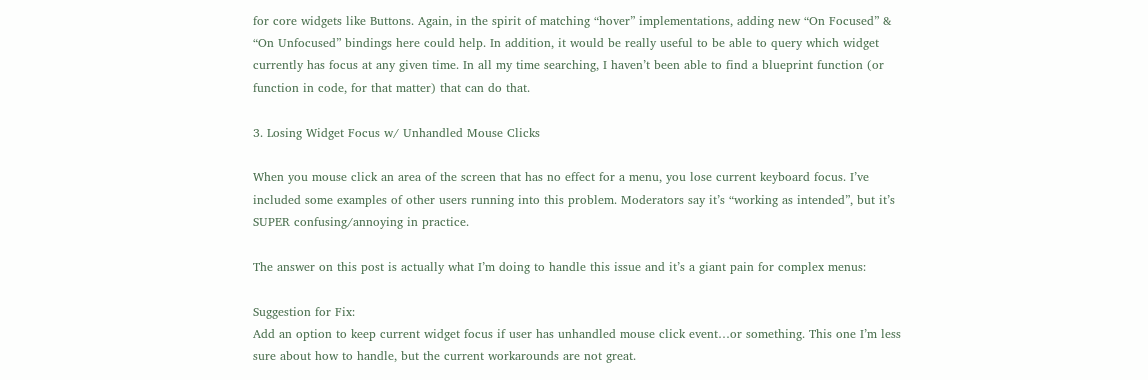for core widgets like Buttons. Again, in the spirit of matching “hover” implementations, adding new “On Focused” & “On Unfocused” bindings here could help. In addition, it would be really useful to be able to query which widget currently has focus at any given time. In all my time searching, I haven’t been able to find a blueprint function (or function in code, for that matter) that can do that.

3. Losing Widget Focus w/ Unhandled Mouse Clicks

When you mouse click an area of the screen that has no effect for a menu, you lose current keyboard focus. I’ve included some examples of other users running into this problem. Moderators say it’s “working as intended”, but it’s SUPER confusing/annoying in practice.

The answer on this post is actually what I’m doing to handle this issue and it’s a giant pain for complex menus:

Suggestion for Fix:
Add an option to keep current widget focus if user has unhandled mouse click event…or something. This one I’m less sure about how to handle, but the current workarounds are not great.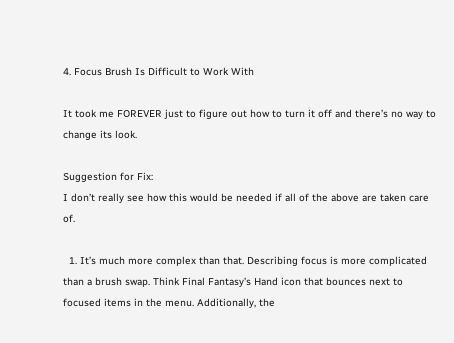4. Focus Brush Is Difficult to Work With

It took me FOREVER just to figure out how to turn it off and there’s no way to change its look.

Suggestion for Fix:
I don’t really see how this would be needed if all of the above are taken care of.

  1. It’s much more complex than that. Describing focus is more complicated than a brush swap. Think Final Fantasy’s Hand icon that bounces next to focused items in the menu. Additionally, the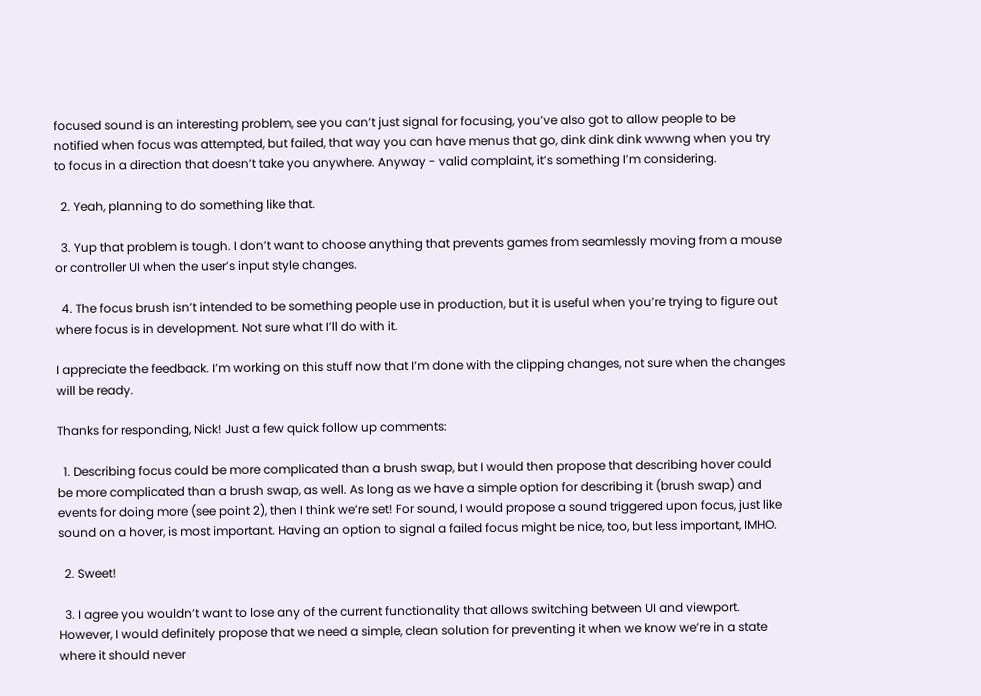focused sound is an interesting problem, see you can’t just signal for focusing, you’ve also got to allow people to be notified when focus was attempted, but failed, that way you can have menus that go, dink dink dink wwwng when you try to focus in a direction that doesn’t take you anywhere. Anyway - valid complaint, it’s something I’m considering.

  2. Yeah, planning to do something like that.

  3. Yup that problem is tough. I don’t want to choose anything that prevents games from seamlessly moving from a mouse or controller UI when the user’s input style changes.

  4. The focus brush isn’t intended to be something people use in production, but it is useful when you’re trying to figure out where focus is in development. Not sure what I’ll do with it.

I appreciate the feedback. I’m working on this stuff now that I’m done with the clipping changes, not sure when the changes will be ready.

Thanks for responding, Nick! Just a few quick follow up comments:

  1. Describing focus could be more complicated than a brush swap, but I would then propose that describing hover could be more complicated than a brush swap, as well. As long as we have a simple option for describing it (brush swap) and events for doing more (see point 2), then I think we’re set! For sound, I would propose a sound triggered upon focus, just like sound on a hover, is most important. Having an option to signal a failed focus might be nice, too, but less important, IMHO.

  2. Sweet!

  3. I agree you wouldn’t want to lose any of the current functionality that allows switching between UI and viewport. However, I would definitely propose that we need a simple, clean solution for preventing it when we know we’re in a state where it should never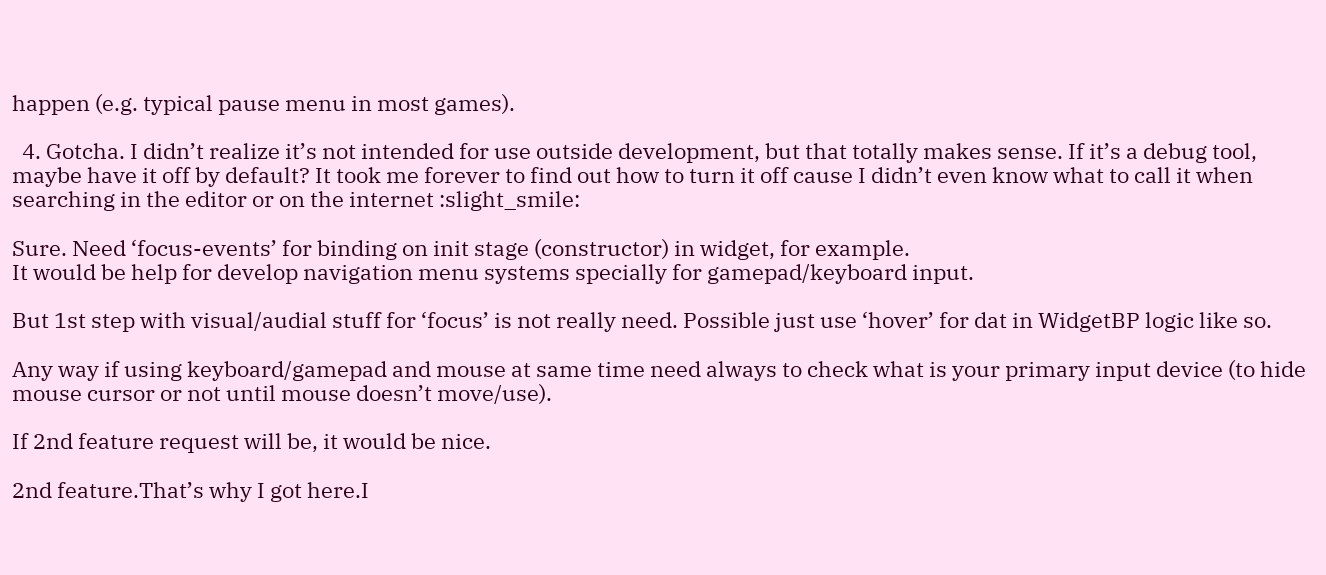happen (e.g. typical pause menu in most games).

  4. Gotcha. I didn’t realize it’s not intended for use outside development, but that totally makes sense. If it’s a debug tool, maybe have it off by default? It took me forever to find out how to turn it off cause I didn’t even know what to call it when searching in the editor or on the internet :slight_smile:

Sure. Need ‘focus-events’ for binding on init stage (constructor) in widget, for example.
It would be help for develop navigation menu systems specially for gamepad/keyboard input.

But 1st step with visual/audial stuff for ‘focus’ is not really need. Possible just use ‘hover’ for dat in WidgetBP logic like so.

Any way if using keyboard/gamepad and mouse at same time need always to check what is your primary input device (to hide mouse cursor or not until mouse doesn’t move/use).

If 2nd feature request will be, it would be nice.

2nd feature.That’s why I got here.I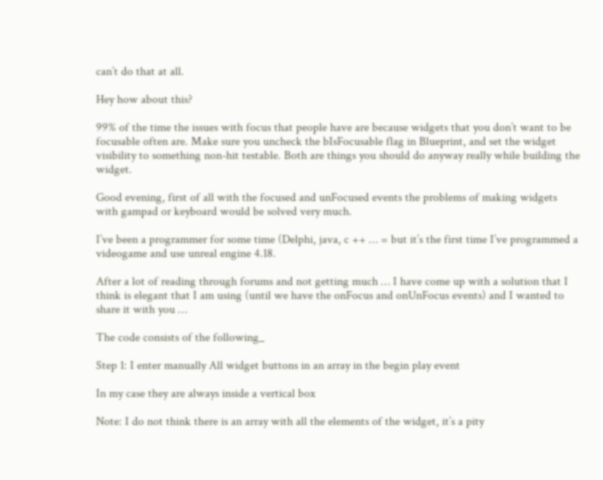can’t do that at all.

Hey how about this?

99% of the time the issues with focus that people have are because widgets that you don’t want to be focusable often are. Make sure you uncheck the bIsFocusable flag in Blueprint, and set the widget visibility to something non-hit testable. Both are things you should do anyway really while building the widget.

Good evening, first of all with the focused and unFocused events the problems of making widgets with gampad or keyboard would be solved very much.

I’ve been a programmer for some time (Delphi, java, c ++ … = but it’s the first time I’ve programmed a videogame and use unreal engine 4.18.

After a lot of reading through forums and not getting much … I have come up with a solution that I think is elegant that I am using (until we have the onFocus and onUnFocus events) and I wanted to share it with you …

The code consists of the following_

Step 1: I enter manually All widget buttons in an array in the begin play event

In my case they are always inside a vertical box

Note: I do not think there is an array with all the elements of the widget, it’s a pity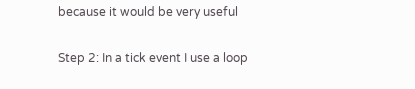because it would be very useful

Step 2: In a tick event I use a loop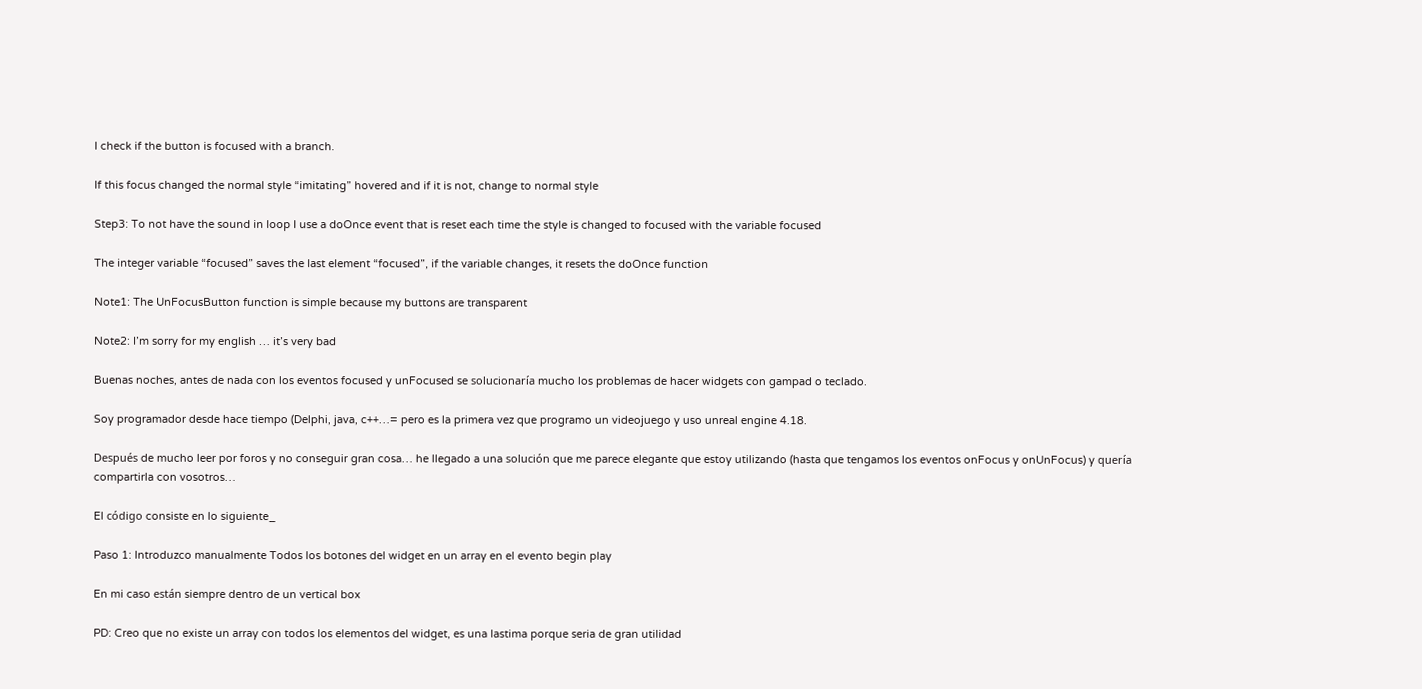I check if the button is focused with a branch.

If this focus changed the normal style “imitating” hovered and if it is not, change to normal style

Step3: To not have the sound in loop I use a doOnce event that is reset each time the style is changed to focused with the variable focused

The integer variable “focused” saves the last element “focused”, if the variable changes, it resets the doOnce function

Note1: The UnFocusButton function is simple because my buttons are transparent

Note2: I’m sorry for my english … it’s very bad

Buenas noches, antes de nada con los eventos focused y unFocused se solucionaría mucho los problemas de hacer widgets con gampad o teclado.

Soy programador desde hace tiempo (Delphi, java, c++…= pero es la primera vez que programo un videojuego y uso unreal engine 4.18.

Después de mucho leer por foros y no conseguir gran cosa… he llegado a una solución que me parece elegante que estoy utilizando (hasta que tengamos los eventos onFocus y onUnFocus) y quería compartirla con vosotros…

El código consiste en lo siguiente_

Paso 1: Introduzco manualmente Todos los botones del widget en un array en el evento begin play

En mi caso están siempre dentro de un vertical box

PD: Creo que no existe un array con todos los elementos del widget, es una lastima porque seria de gran utilidad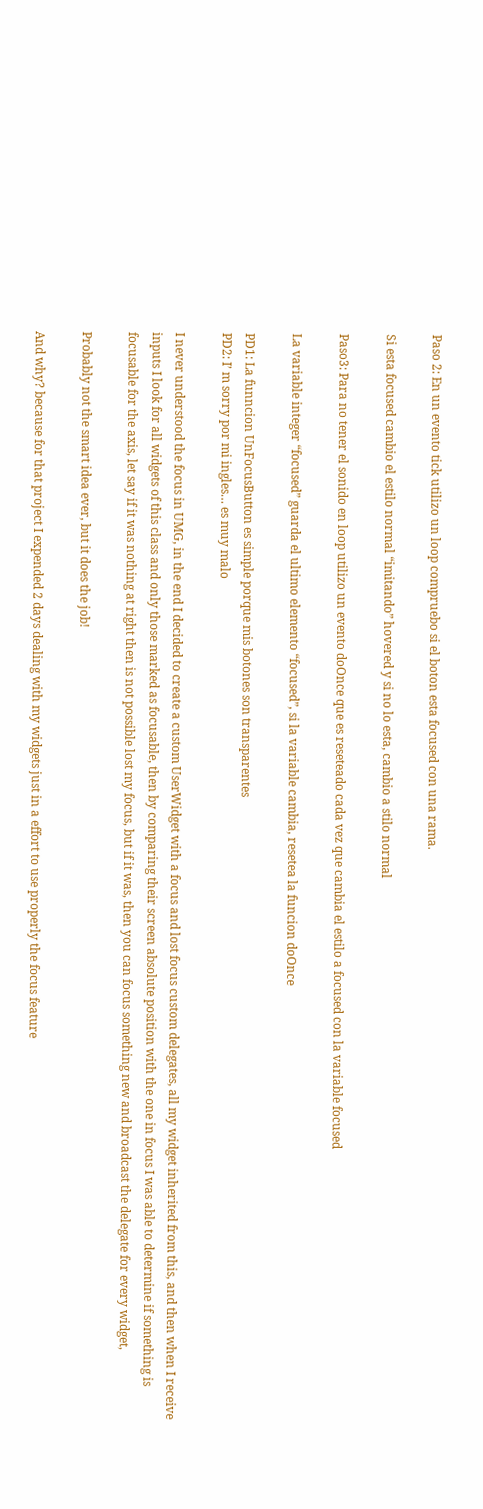Paso 2: En un evento tick utilizo un loop compruebo si el boton esta focused con una rama.

Si esta focused cambio el estilo normal “imitando” hovered y si no lo esta, cambio a stilo normal

Paso3: Para no tener el sonido en loop utilizo un evento doOnce que es reseteado cada vez que cambia el estilo a focused con la variable focused

La variable integer “focused” guarda el ultimo elemento “focused”, si la variable cambia, resetea la funcion doOnce

PD1: La funncion UnFocusButton es simple porque mis botones son transparentes
PD2: I’ m sorry por mi ingles… es muy malo

I never understood the focus in UMG, in the end I decided to create a custom UserWidget with a focus and lost focus custom delegates, all my widget inherited from this, and then when I receive inputs I look for all widgets of this class and only those marked as focusable, then by comparing their screen absolute position with the one in focus I was able to determine if something is focusable for the axis, let say if it was nothing at right then is not possible lost my focus, but if it was, then you can focus something new and broadcast the delegate for every widget,

Probably not the smart idea ever, but it does the job!

And why? because for that project I expended 2 days dealing with my widgets just in a effort to use properly the focus feature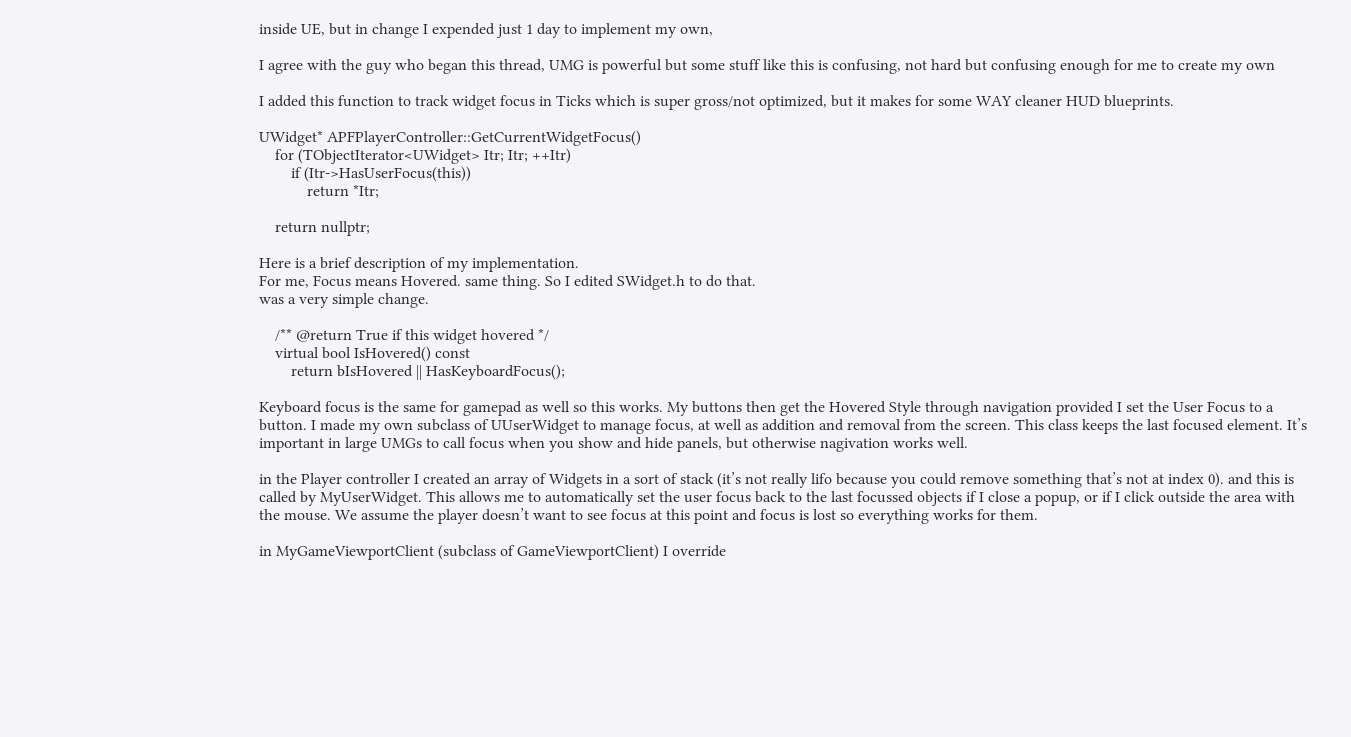inside UE, but in change I expended just 1 day to implement my own,

I agree with the guy who began this thread, UMG is powerful but some stuff like this is confusing, not hard but confusing enough for me to create my own

I added this function to track widget focus in Ticks which is super gross/not optimized, but it makes for some WAY cleaner HUD blueprints.

UWidget* APFPlayerController::GetCurrentWidgetFocus()
    for (TObjectIterator<UWidget> Itr; Itr; ++Itr)
        if (Itr->HasUserFocus(this))
            return *Itr;

    return nullptr;

Here is a brief description of my implementation.
For me, Focus means Hovered. same thing. So I edited SWidget.h to do that.
was a very simple change.

    /** @return True if this widget hovered */
    virtual bool IsHovered() const
        return bIsHovered || HasKeyboardFocus();

Keyboard focus is the same for gamepad as well so this works. My buttons then get the Hovered Style through navigation provided I set the User Focus to a button. I made my own subclass of UUserWidget to manage focus, at well as addition and removal from the screen. This class keeps the last focused element. It’s important in large UMGs to call focus when you show and hide panels, but otherwise nagivation works well.

in the Player controller I created an array of Widgets in a sort of stack (it’s not really lifo because you could remove something that’s not at index 0). and this is called by MyUserWidget. This allows me to automatically set the user focus back to the last focussed objects if I close a popup, or if I click outside the area with the mouse. We assume the player doesn’t want to see focus at this point and focus is lost so everything works for them.

in MyGameViewportClient (subclass of GameViewportClient) I override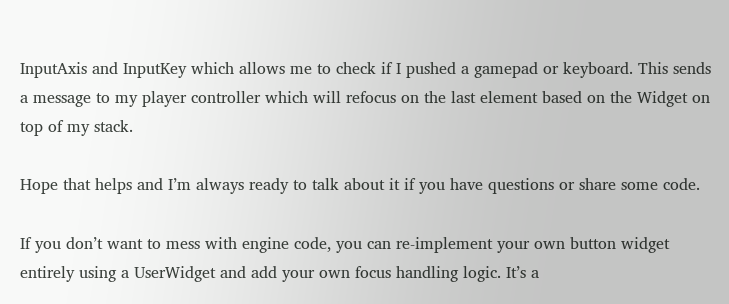InputAxis and InputKey which allows me to check if I pushed a gamepad or keyboard. This sends a message to my player controller which will refocus on the last element based on the Widget on top of my stack.

Hope that helps and I’m always ready to talk about it if you have questions or share some code.

If you don’t want to mess with engine code, you can re-implement your own button widget entirely using a UserWidget and add your own focus handling logic. It’s a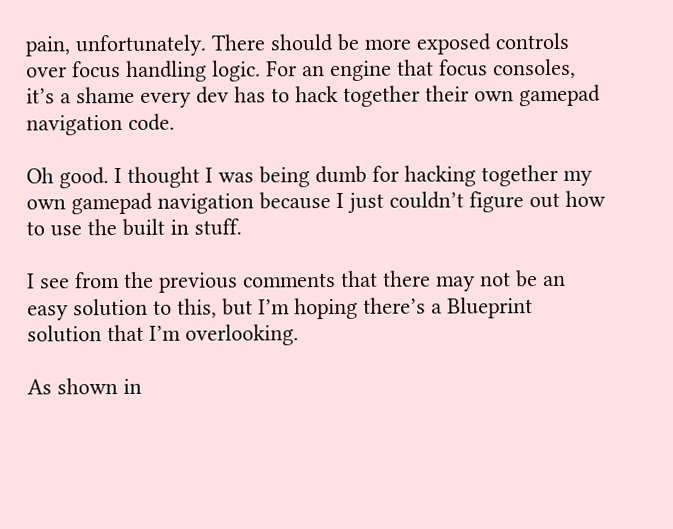pain, unfortunately. There should be more exposed controls over focus handling logic. For an engine that focus consoles, it’s a shame every dev has to hack together their own gamepad navigation code.

Oh good. I thought I was being dumb for hacking together my own gamepad navigation because I just couldn’t figure out how to use the built in stuff.

I see from the previous comments that there may not be an easy solution to this, but I’m hoping there’s a Blueprint solution that I’m overlooking.

As shown in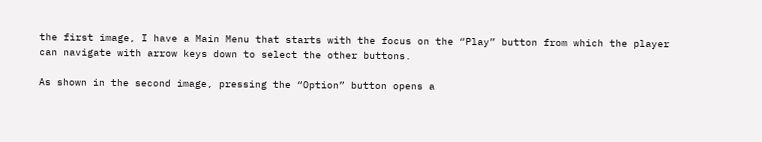the first image, I have a Main Menu that starts with the focus on the “Play” button from which the player can navigate with arrow keys down to select the other buttons.

As shown in the second image, pressing the “Option” button opens a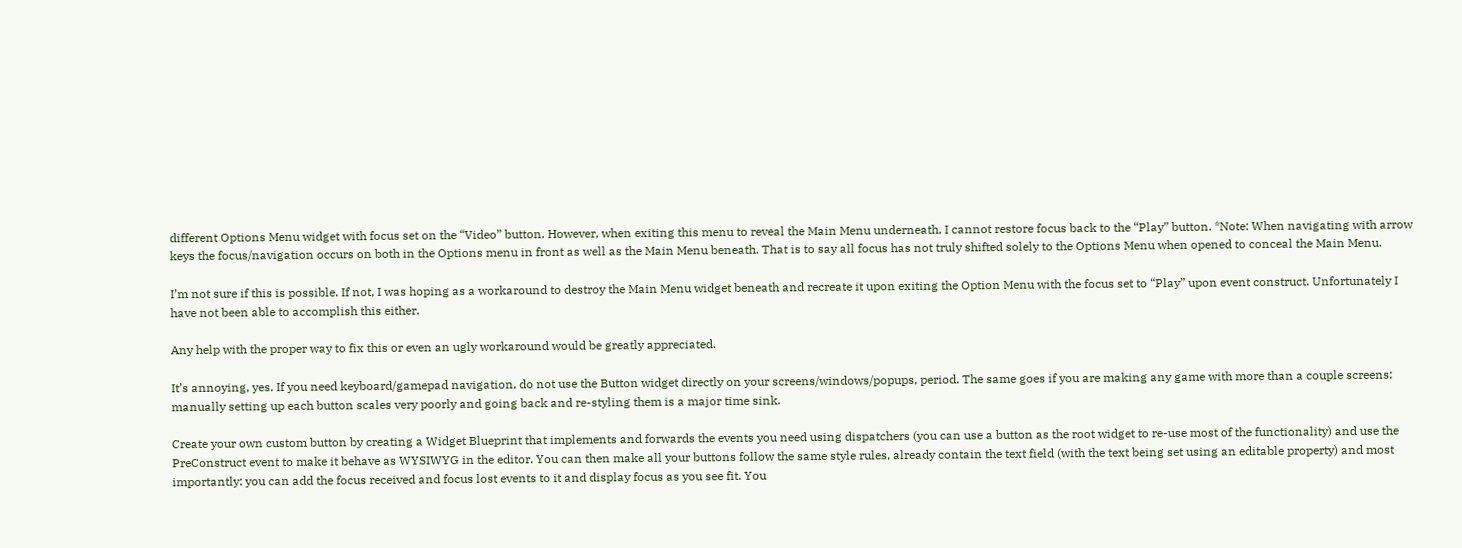different Options Menu widget with focus set on the “Video” button. However, when exiting this menu to reveal the Main Menu underneath, I cannot restore focus back to the “Play” button. *Note: When navigating with arrow keys the focus/navigation occurs on both in the Options menu in front as well as the Main Menu beneath. That is to say all focus has not truly shifted solely to the Options Menu when opened to conceal the Main Menu.

I’m not sure if this is possible. If not, I was hoping as a workaround to destroy the Main Menu widget beneath and recreate it upon exiting the Option Menu with the focus set to “Play” upon event construct. Unfortunately I have not been able to accomplish this either.

Any help with the proper way to fix this or even an ugly workaround would be greatly appreciated.

It’s annoying, yes. If you need keyboard/gamepad navigation, do not use the Button widget directly on your screens/windows/popups, period. The same goes if you are making any game with more than a couple screens: manually setting up each button scales very poorly and going back and re-styling them is a major time sink.

Create your own custom button by creating a Widget Blueprint that implements and forwards the events you need using dispatchers (you can use a button as the root widget to re-use most of the functionality) and use the PreConstruct event to make it behave as WYSIWYG in the editor. You can then make all your buttons follow the same style rules, already contain the text field (with the text being set using an editable property) and most importantly: you can add the focus received and focus lost events to it and display focus as you see fit. You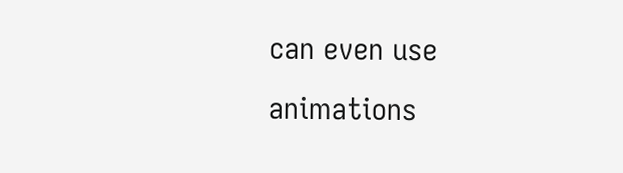can even use animations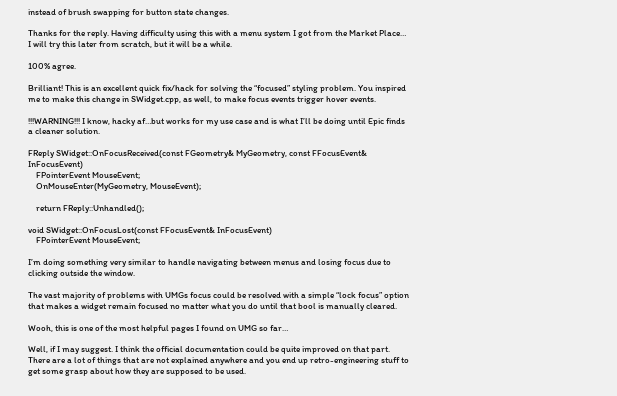instead of brush swapping for button state changes.

Thanks for the reply. Having difficulty using this with a menu system I got from the Market Place… I will try this later from scratch, but it will be a while.

100% agree.

Brilliant! This is an excellent quick fix/hack for solving the “focused” styling problem. You inspired me to make this change in SWidget.cpp, as well, to make focus events trigger hover events.

!!!WARNING!!! I know, hacky af…but works for my use case and is what I’ll be doing until Epic finds a cleaner solution.

FReply SWidget::OnFocusReceived(const FGeometry& MyGeometry, const FFocusEvent& InFocusEvent)
    FPointerEvent MouseEvent;
    OnMouseEnter(MyGeometry, MouseEvent);

    return FReply::Unhandled();

void SWidget::OnFocusLost(const FFocusEvent& InFocusEvent)
    FPointerEvent MouseEvent;

I’m doing something very similar to handle navigating between menus and losing focus due to clicking outside the window.

The vast majority of problems with UMGs focus could be resolved with a simple “lock focus” option that makes a widget remain focused no matter what you do until that bool is manually cleared.

Wooh, this is one of the most helpful pages I found on UMG so far…

Well, if I may suggest. I think the official documentation could be quite improved on that part. There are a lot of things that are not explained anywhere and you end up retro-engineering stuff to get some grasp about how they are supposed to be used.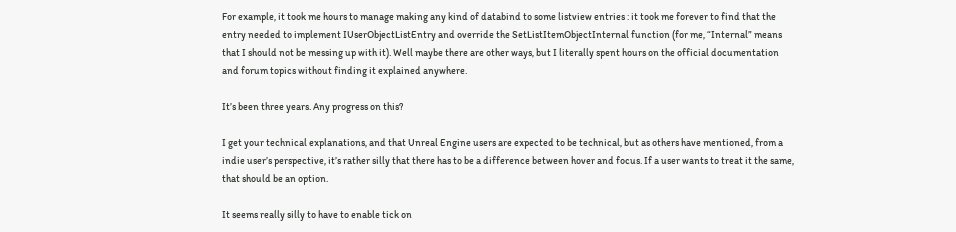For example, it took me hours to manage making any kind of databind to some listview entries : it took me forever to find that the entry needed to implement IUserObjectListEntry and override the SetListItemObjectInternal function (for me, “Internal” means that I should not be messing up with it). Well maybe there are other ways, but I literally spent hours on the official documentation and forum topics without finding it explained anywhere.

It’s been three years. Any progress on this?

I get your technical explanations, and that Unreal Engine users are expected to be technical, but as others have mentioned, from a indie user’s perspective, it’s rather silly that there has to be a difference between hover and focus. If a user wants to treat it the same, that should be an option.

It seems really silly to have to enable tick on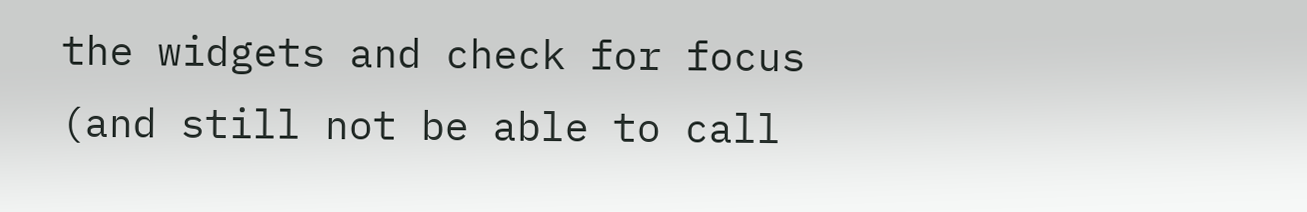the widgets and check for focus (and still not be able to call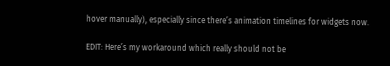hover manually), especially since there’s animation timelines for widgets now.

EDIT: Here’s my workaround which really should not be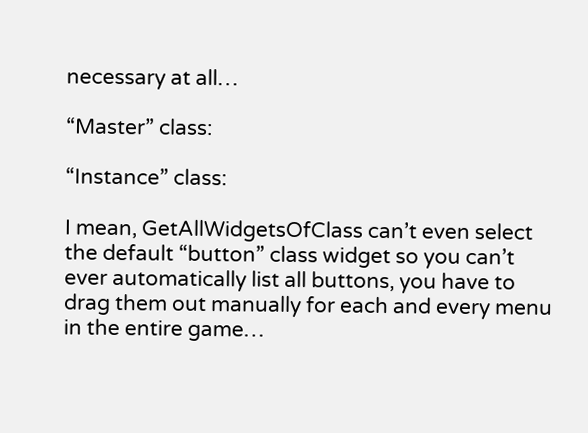necessary at all…

“Master” class:

“Instance” class:

I mean, GetAllWidgetsOfClass can’t even select the default “button” class widget so you can’t ever automatically list all buttons, you have to drag them out manually for each and every menu in the entire game…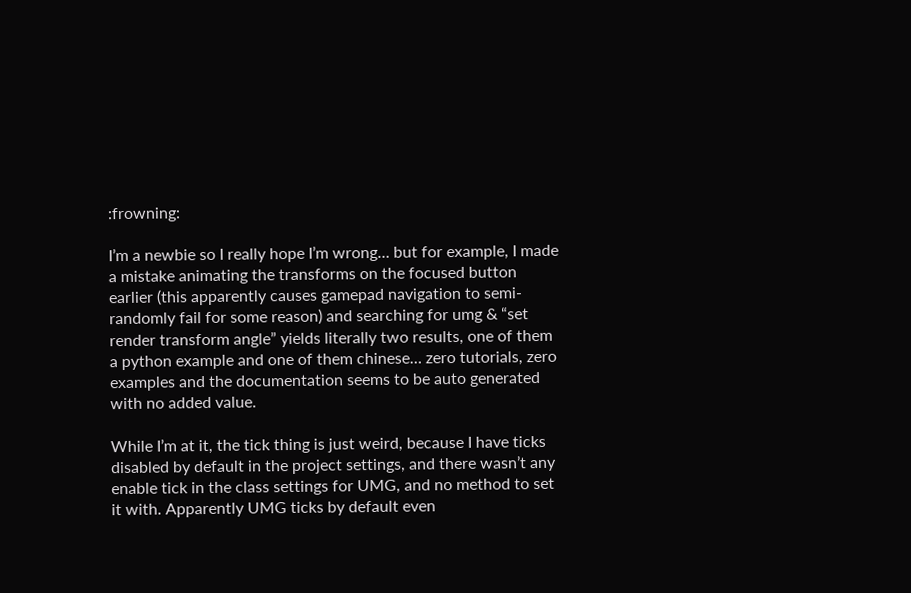:frowning:

I’m a newbie so I really hope I’m wrong… but for example, I made a mistake animating the transforms on the focused button earlier (this apparently causes gamepad navigation to semi-randomly fail for some reason) and searching for umg & “set render transform angle” yields literally two results, one of them a python example and one of them chinese… zero tutorials, zero examples and the documentation seems to be auto generated with no added value.

While I’m at it, the tick thing is just weird, because I have ticks disabled by default in the project settings, and there wasn’t any enable tick in the class settings for UMG, and no method to set it with. Apparently UMG ticks by default even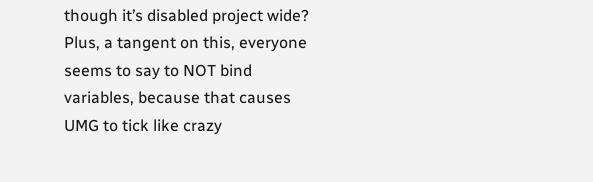though it’s disabled project wide? Plus, a tangent on this, everyone seems to say to NOT bind variables, because that causes UMG to tick like crazy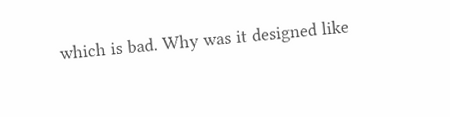which is bad. Why was it designed like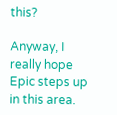this?

Anyway, I really hope Epic steps up in this area.